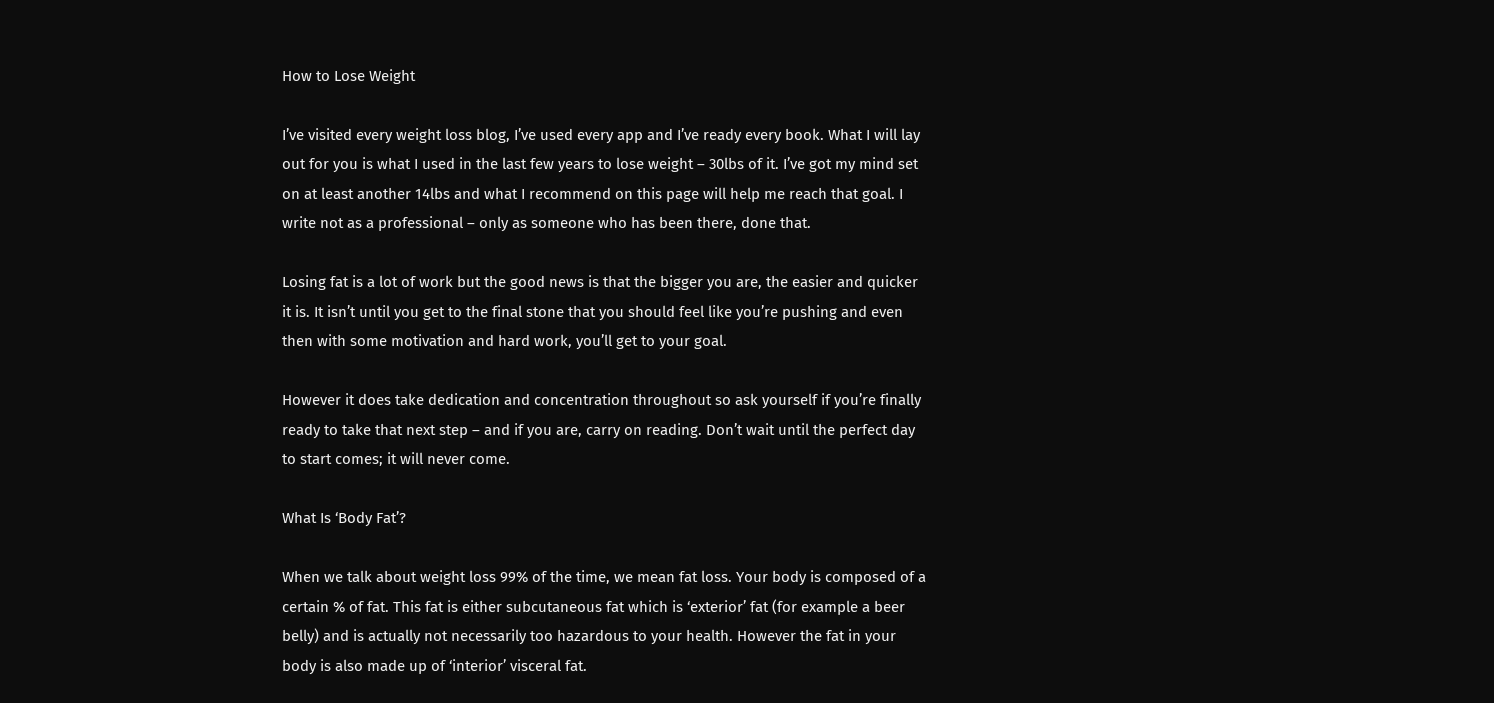How to Lose Weight

I’ve visited every weight loss blog, I’ve used every app and I’ve ready every book. What I will lay out for you is what I used in the last few years to lose weight – 30lbs of it. I’ve got my mind set on at least another 14lbs and what I recommend on this page will help me reach that goal. I write not as a professional – only as someone who has been there, done that.

Losing fat is a lot of work but the good news is that the bigger you are, the easier and quicker it is. It isn’t until you get to the final stone that you should feel like you’re pushing and even then with some motivation and hard work, you’ll get to your goal.

However it does take dedication and concentration throughout so ask yourself if you’re finally ready to take that next step – and if you are, carry on reading. Don’t wait until the perfect day to start comes; it will never come.

What Is ‘Body Fat’?

When we talk about weight loss 99% of the time, we mean fat loss. Your body is composed of a certain % of fat. This fat is either subcutaneous fat which is ‘exterior’ fat (for example a beer belly) and is actually not necessarily too hazardous to your health. However the fat in your body is also made up of ‘interior’ visceral fat.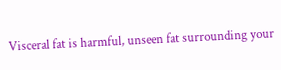Visceral fat is harmful, unseen fat surrounding your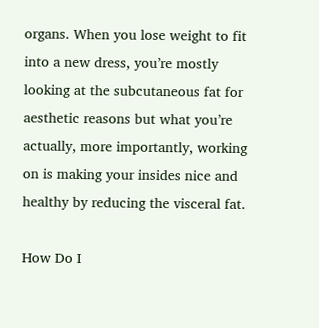organs. When you lose weight to fit into a new dress, you’re mostly looking at the subcutaneous fat for aesthetic reasons but what you’re actually, more importantly, working on is making your insides nice and healthy by reducing the visceral fat.

How Do I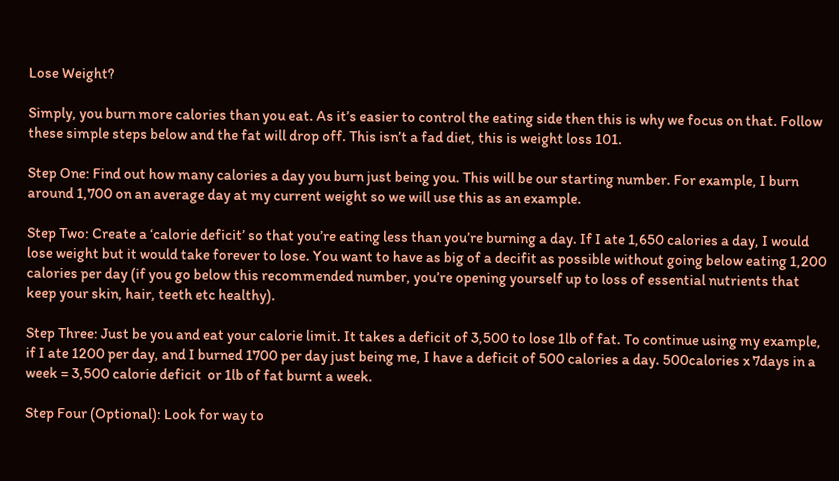Lose Weight?

Simply, you burn more calories than you eat. As it’s easier to control the eating side then this is why we focus on that. Follow these simple steps below and the fat will drop off. This isn’t a fad diet, this is weight loss 101.

Step One: Find out how many calories a day you burn just being you. This will be our starting number. For example, I burn around 1,700 on an average day at my current weight so we will use this as an example.

Step Two: Create a ‘calorie deficit’ so that you’re eating less than you’re burning a day. If I ate 1,650 calories a day, I would lose weight but it would take forever to lose. You want to have as big of a decifit as possible without going below eating 1,200 calories per day (if you go below this recommended number, you’re opening yourself up to loss of essential nutrients that keep your skin, hair, teeth etc healthy).

Step Three: Just be you and eat your calorie limit. It takes a deficit of 3,500 to lose 1lb of fat. To continue using my example, if I ate 1200 per day, and I burned 1700 per day just being me, I have a deficit of 500 calories a day. 500calories x 7days in a week = 3,500 calorie deficit  or 1lb of fat burnt a week.

Step Four (Optional): Look for way to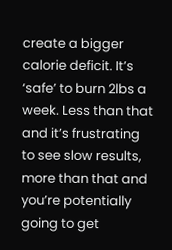create a bigger calorie deficit. It’s ‘safe’ to burn 2lbs a week. Less than that and it’s frustrating to see slow results, more than that and you’re potentially going to get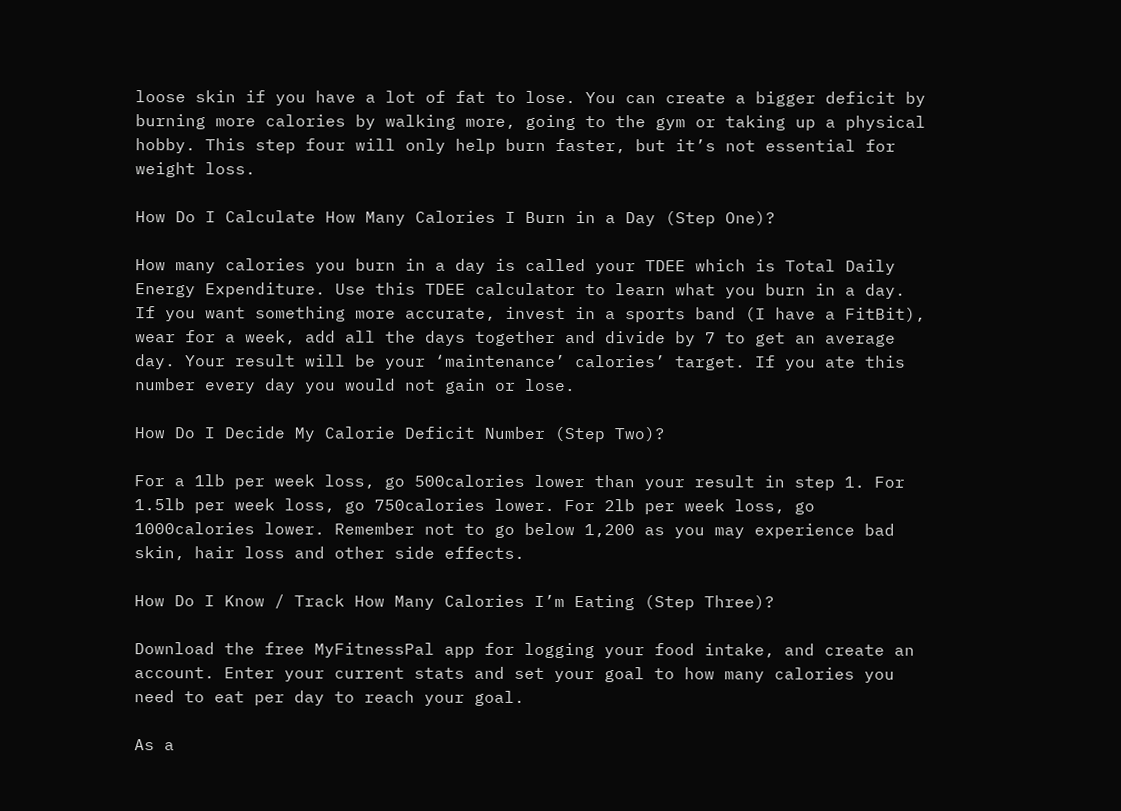loose skin if you have a lot of fat to lose. You can create a bigger deficit by burning more calories by walking more, going to the gym or taking up a physical hobby. This step four will only help burn faster, but it’s not essential for weight loss.

How Do I Calculate How Many Calories I Burn in a Day (Step One)?

How many calories you burn in a day is called your TDEE which is Total Daily Energy Expenditure. Use this TDEE calculator to learn what you burn in a day. If you want something more accurate, invest in a sports band (I have a FitBit), wear for a week, add all the days together and divide by 7 to get an average day. Your result will be your ‘maintenance’ calories’ target. If you ate this number every day you would not gain or lose.

How Do I Decide My Calorie Deficit Number (Step Two)?

For a 1lb per week loss, go 500calories lower than your result in step 1. For 1.5lb per week loss, go 750calories lower. For 2lb per week loss, go 1000calories lower. Remember not to go below 1,200 as you may experience bad skin, hair loss and other side effects.

How Do I Know / Track How Many Calories I’m Eating (Step Three)?

Download the free MyFitnessPal app for logging your food intake, and create an account. Enter your current stats and set your goal to how many calories you need to eat per day to reach your goal.

As a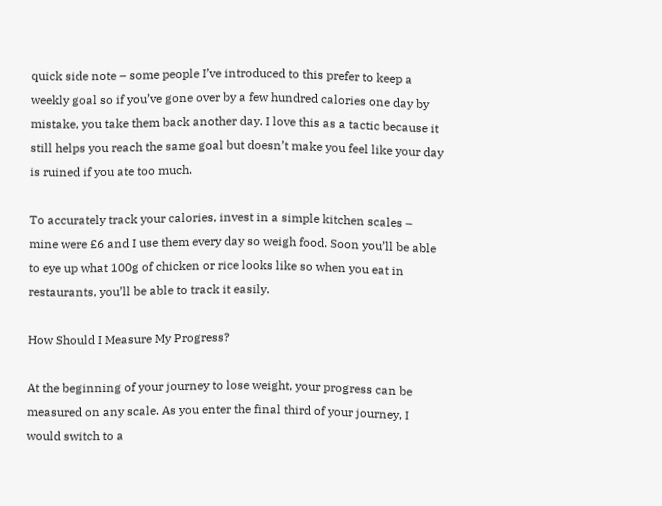quick side note – some people I’ve introduced to this prefer to keep a weekly goal so if you’ve gone over by a few hundred calories one day by mistake, you take them back another day. I love this as a tactic because it still helps you reach the same goal but doesn’t make you feel like your day is ruined if you ate too much.

To accurately track your calories, invest in a simple kitchen scales – mine were £6 and I use them every day so weigh food. Soon you’ll be able to eye up what 100g of chicken or rice looks like so when you eat in restaurants, you’ll be able to track it easily.

How Should I Measure My Progress?

At the beginning of your journey to lose weight, your progress can be measured on any scale. As you enter the final third of your journey, I would switch to a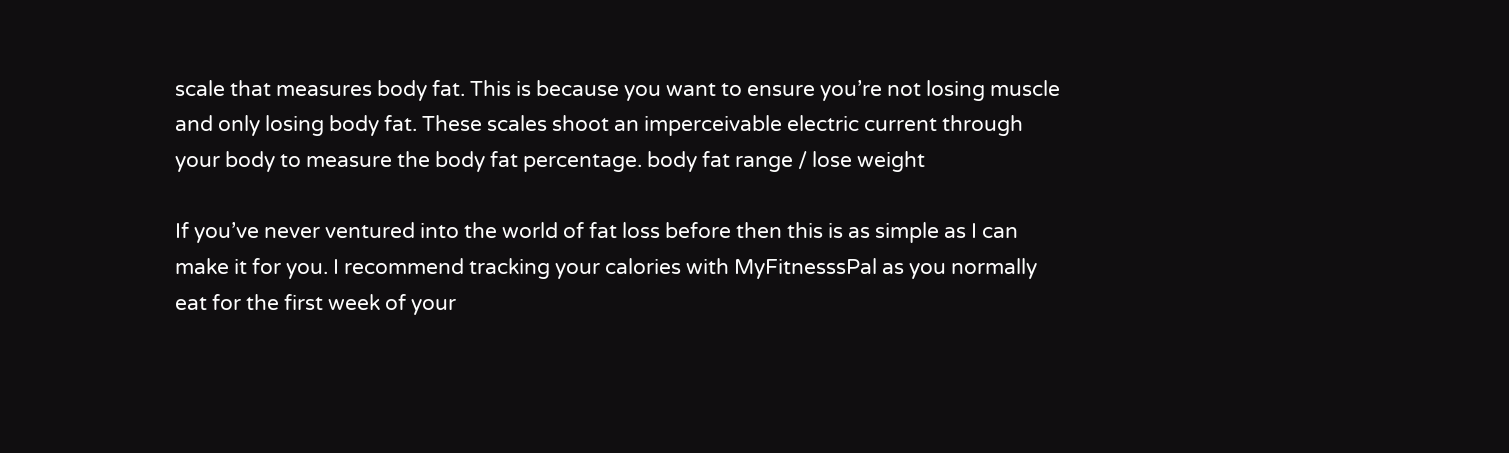scale that measures body fat. This is because you want to ensure you’re not losing muscle and only losing body fat. These scales shoot an imperceivable electric current through your body to measure the body fat percentage. body fat range / lose weight

If you’ve never ventured into the world of fat loss before then this is as simple as I can make it for you. I recommend tracking your calories with MyFitnesssPal as you normally eat for the first week of your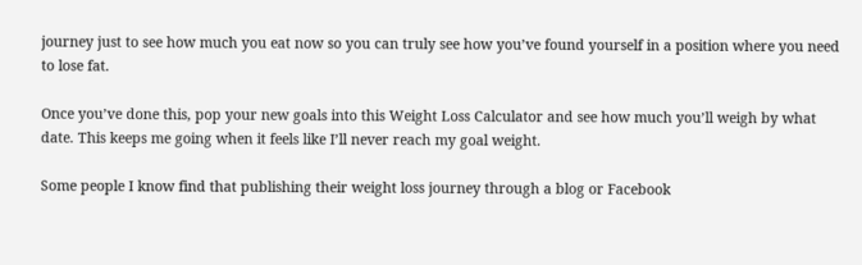journey just to see how much you eat now so you can truly see how you’ve found yourself in a position where you need to lose fat.

Once you’ve done this, pop your new goals into this Weight Loss Calculator and see how much you’ll weigh by what date. This keeps me going when it feels like I’ll never reach my goal weight.

Some people I know find that publishing their weight loss journey through a blog or Facebook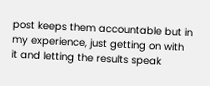post keeps them accountable but in my experience, just getting on with it and letting the results speak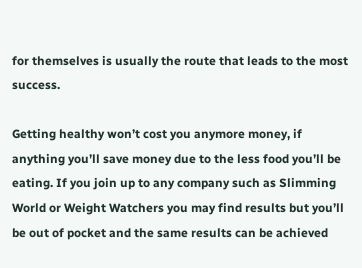for themselves is usually the route that leads to the most success.

Getting healthy won’t cost you anymore money, if anything you’ll save money due to the less food you’ll be eating. If you join up to any company such as Slimming World or Weight Watchers you may find results but you’ll be out of pocket and the same results can be achieved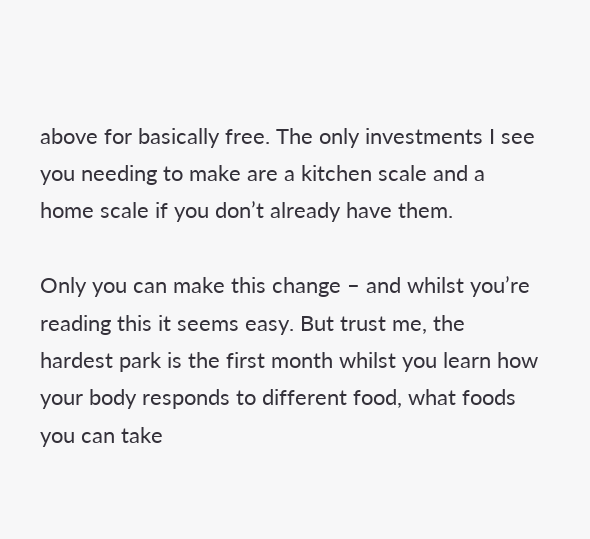above for basically free. The only investments I see you needing to make are a kitchen scale and a home scale if you don’t already have them.

Only you can make this change – and whilst you’re reading this it seems easy. But trust me, the hardest park is the first month whilst you learn how your body responds to different food, what foods you can take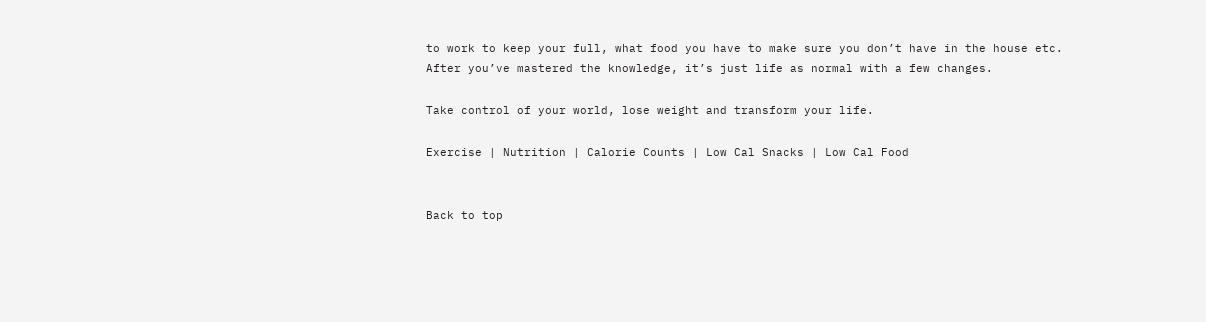to work to keep your full, what food you have to make sure you don’t have in the house etc. After you’ve mastered the knowledge, it’s just life as normal with a few changes.

Take control of your world, lose weight and transform your life.

Exercise | Nutrition | Calorie Counts | Low Cal Snacks | Low Cal Food


Back to top